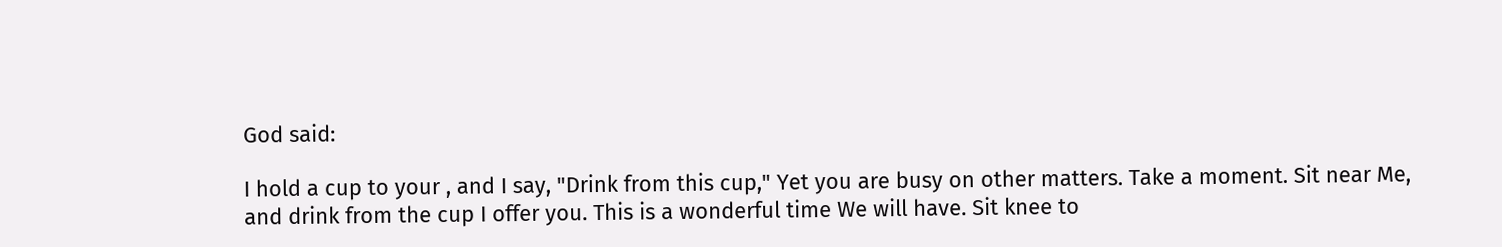God said:

I hold a cup to your , and I say, "Drink from this cup," Yet you are busy on other matters. Take a moment. Sit near Me, and drink from the cup I offer you. This is a wonderful time We will have. Sit knee to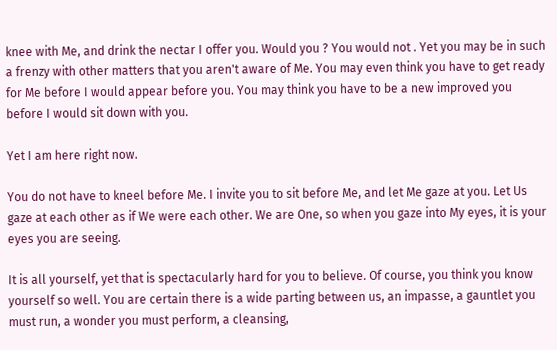knee with Me, and drink the nectar I offer you. Would you ? You would not . Yet you may be in such a frenzy with other matters that you aren't aware of Me. You may even think you have to get ready for Me before I would appear before you. You may think you have to be a new improved you before I would sit down with you.

Yet I am here right now.

You do not have to kneel before Me. I invite you to sit before Me, and let Me gaze at you. Let Us gaze at each other as if We were each other. We are One, so when you gaze into My eyes, it is your eyes you are seeing.

It is all yourself, yet that is spectacularly hard for you to believe. Of course, you think you know yourself so well. You are certain there is a wide parting between us, an impasse, a gauntlet you must run, a wonder you must perform, a cleansing,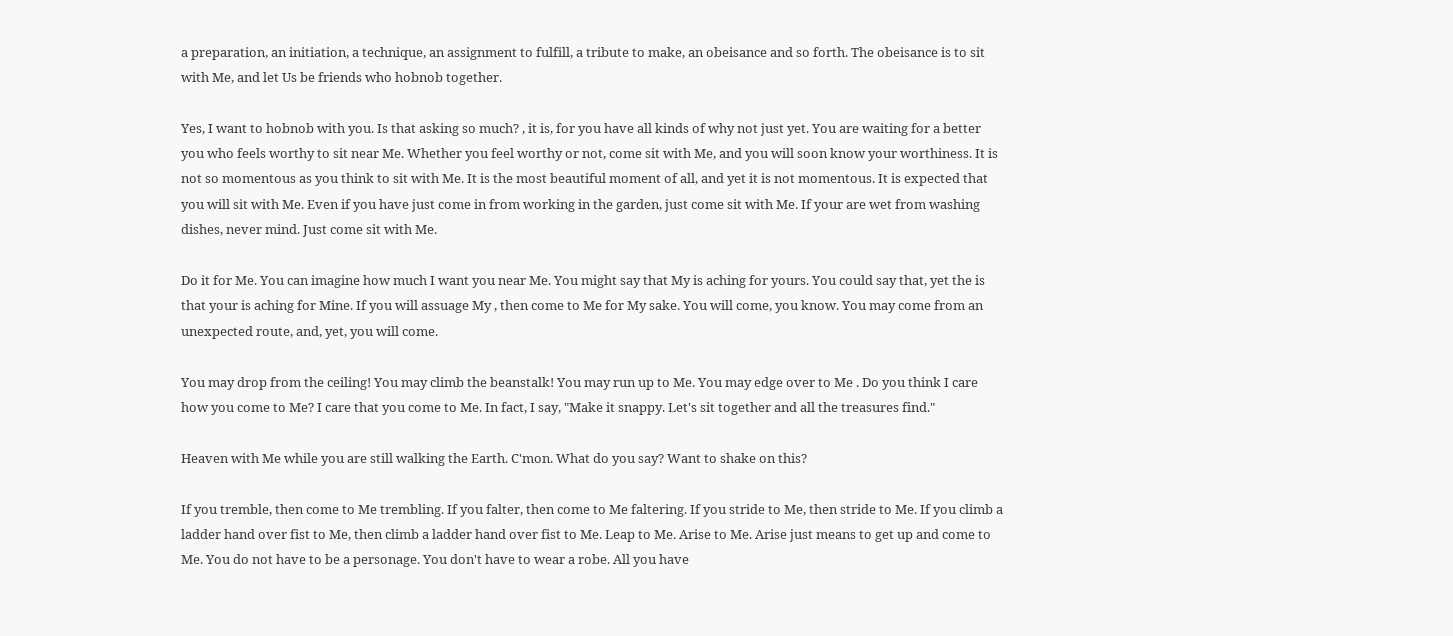a preparation, an initiation, a technique, an assignment to fulfill, a tribute to make, an obeisance and so forth. The obeisance is to sit with Me, and let Us be friends who hobnob together.

Yes, I want to hobnob with you. Is that asking so much? , it is, for you have all kinds of why not just yet. You are waiting for a better you who feels worthy to sit near Me. Whether you feel worthy or not, come sit with Me, and you will soon know your worthiness. It is not so momentous as you think to sit with Me. It is the most beautiful moment of all, and yet it is not momentous. It is expected that you will sit with Me. Even if you have just come in from working in the garden, just come sit with Me. If your are wet from washing dishes, never mind. Just come sit with Me.

Do it for Me. You can imagine how much I want you near Me. You might say that My is aching for yours. You could say that, yet the is that your is aching for Mine. If you will assuage My , then come to Me for My sake. You will come, you know. You may come from an unexpected route, and, yet, you will come.

You may drop from the ceiling! You may climb the beanstalk! You may run up to Me. You may edge over to Me . Do you think I care how you come to Me? I care that you come to Me. In fact, I say, "Make it snappy. Let's sit together and all the treasures find."

Heaven with Me while you are still walking the Earth. C'mon. What do you say? Want to shake on this?

If you tremble, then come to Me trembling. If you falter, then come to Me faltering. If you stride to Me, then stride to Me. If you climb a ladder hand over fist to Me, then climb a ladder hand over fist to Me. Leap to Me. Arise to Me. Arise just means to get up and come to Me. You do not have to be a personage. You don't have to wear a robe. All you have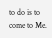to do is to come to Me.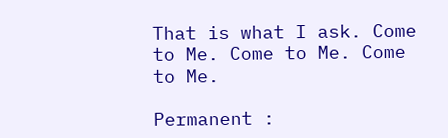That is what I ask. Come to Me. Come to Me. Come to Me.

Permanent :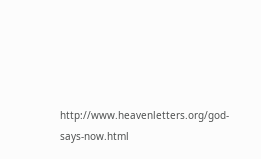http://www.heavenletters.org/god-says-now.html